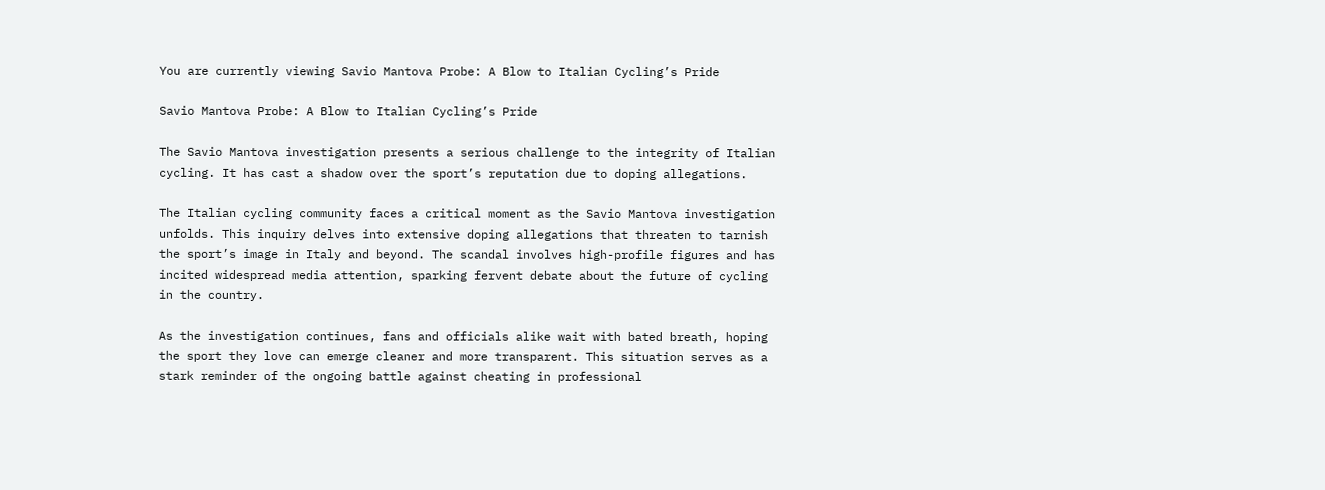You are currently viewing Savio Mantova Probe: A Blow to Italian Cycling’s Pride

Savio Mantova Probe: A Blow to Italian Cycling’s Pride

The Savio Mantova investigation presents a serious challenge to the integrity of Italian cycling. It has cast a shadow over the sport’s reputation due to doping allegations.

The Italian cycling community faces a critical moment as the Savio Mantova investigation unfolds. This inquiry delves into extensive doping allegations that threaten to tarnish the sport’s image in Italy and beyond. The scandal involves high-profile figures and has incited widespread media attention, sparking fervent debate about the future of cycling in the country.

As the investigation continues, fans and officials alike wait with bated breath, hoping the sport they love can emerge cleaner and more transparent. This situation serves as a stark reminder of the ongoing battle against cheating in professional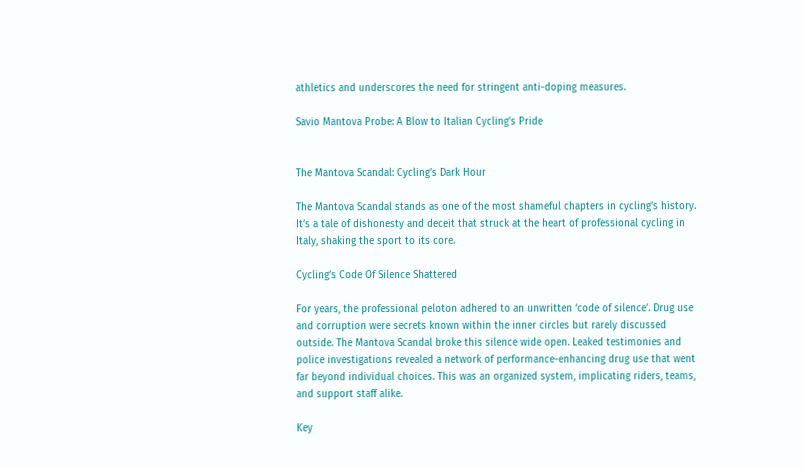athletics and underscores the need for stringent anti-doping measures.

Savio Mantova Probe: A Blow to Italian Cycling's Pride


The Mantova Scandal: Cycling’s Dark Hour

The Mantova Scandal stands as one of the most shameful chapters in cycling’s history. It’s a tale of dishonesty and deceit that struck at the heart of professional cycling in Italy, shaking the sport to its core.

Cycling’s Code Of Silence Shattered

For years, the professional peloton adhered to an unwritten ‘code of silence’. Drug use and corruption were secrets known within the inner circles but rarely discussed outside. The Mantova Scandal broke this silence wide open. Leaked testimonies and police investigations revealed a network of performance-enhancing drug use that went far beyond individual choices. This was an organized system, implicating riders, teams, and support staff alike.

Key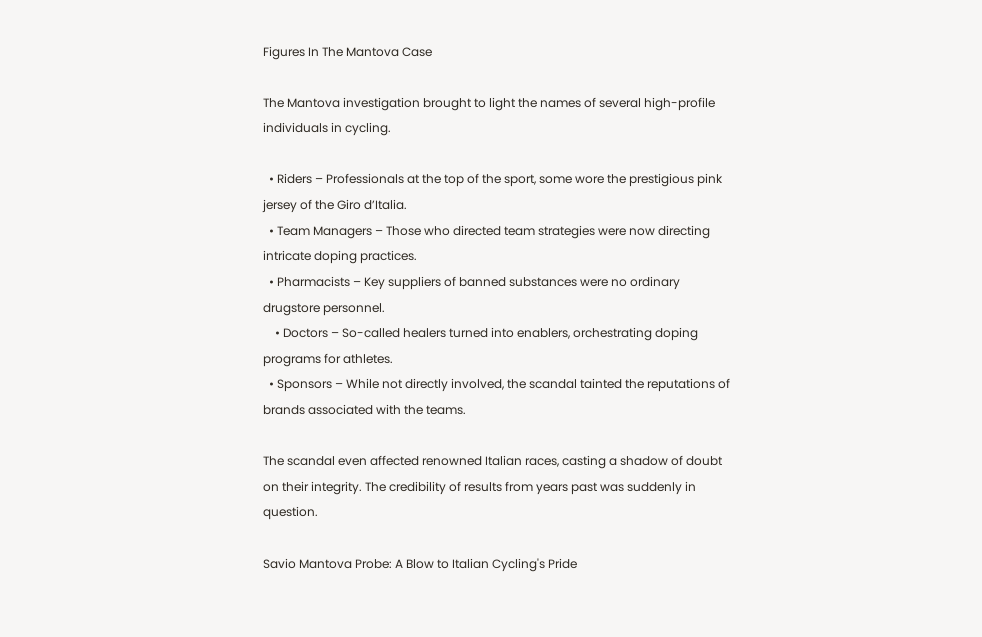Figures In The Mantova Case

The Mantova investigation brought to light the names of several high-profile individuals in cycling.

  • Riders – Professionals at the top of the sport, some wore the prestigious pink jersey of the Giro d’Italia.
  • Team Managers – Those who directed team strategies were now directing intricate doping practices.
  • Pharmacists – Key suppliers of banned substances were no ordinary drugstore personnel.
    • Doctors – So-called healers turned into enablers, orchestrating doping programs for athletes.
  • Sponsors – While not directly involved, the scandal tainted the reputations of brands associated with the teams.

The scandal even affected renowned Italian races, casting a shadow of doubt on their integrity. The credibility of results from years past was suddenly in question.

Savio Mantova Probe: A Blow to Italian Cycling's Pride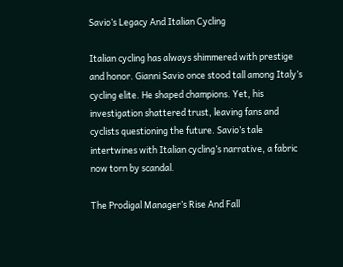Savio’s Legacy And Italian Cycling

Italian cycling has always shimmered with prestige and honor. Gianni Savio once stood tall among Italy’s cycling elite. He shaped champions. Yet, his investigation shattered trust, leaving fans and cyclists questioning the future. Savio’s tale intertwines with Italian cycling’s narrative, a fabric now torn by scandal.

The Prodigal Manager’s Rise And Fall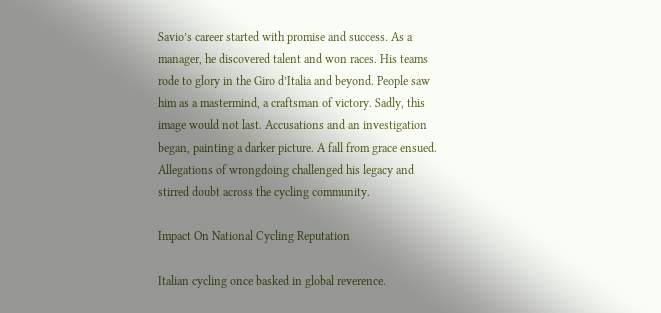Savio’s career started with promise and success. As a manager, he discovered talent and won races. His teams rode to glory in the Giro d’Italia and beyond. People saw him as a mastermind, a craftsman of victory. Sadly, this image would not last. Accusations and an investigation began, painting a darker picture. A fall from grace ensued. Allegations of wrongdoing challenged his legacy and stirred doubt across the cycling community.

Impact On National Cycling Reputation

Italian cycling once basked in global reverence.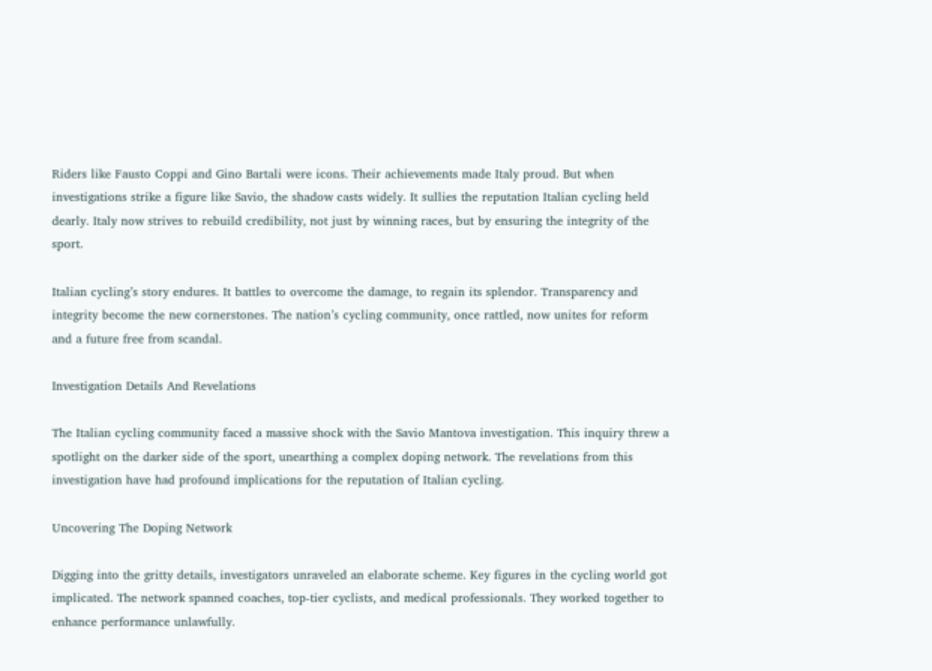Riders like Fausto Coppi and Gino Bartali were icons. Their achievements made Italy proud. But when investigations strike a figure like Savio, the shadow casts widely. It sullies the reputation Italian cycling held dearly. Italy now strives to rebuild credibility, not just by winning races, but by ensuring the integrity of the sport.

Italian cycling’s story endures. It battles to overcome the damage, to regain its splendor. Transparency and integrity become the new cornerstones. The nation’s cycling community, once rattled, now unites for reform and a future free from scandal.

Investigation Details And Revelations

The Italian cycling community faced a massive shock with the Savio Mantova investigation. This inquiry threw a spotlight on the darker side of the sport, unearthing a complex doping network. The revelations from this investigation have had profound implications for the reputation of Italian cycling.

Uncovering The Doping Network

Digging into the gritty details, investigators unraveled an elaborate scheme. Key figures in the cycling world got implicated. The network spanned coaches, top-tier cyclists, and medical professionals. They worked together to enhance performance unlawfully.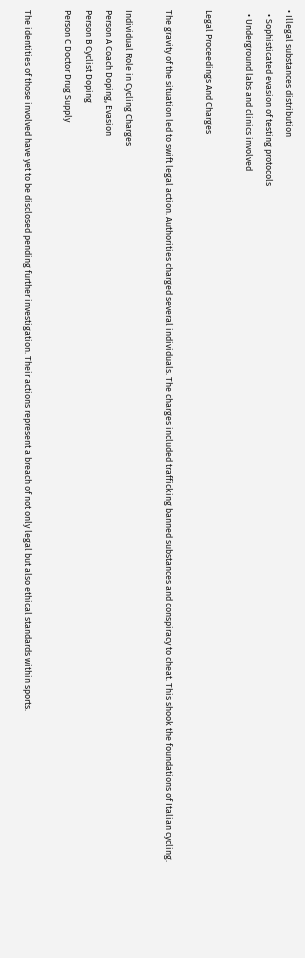• Illegal substances distribution
  • Sophisticated evasion of testing protocols
  • Underground labs and clinics involved

Legal Proceedings And Charges

The gravity of the situation led to swift legal action. Authorities charged several individuals. The charges included trafficking banned substances and conspiracy to cheat. This shook the foundations of Italian cycling.

Individual Role in Cycling Charges
Person A Coach Doping, Evasion
Person B Cyclist Doping
Person C Doctor Drug Supply

The identities of those involved have yet to be disclosed pending further investigation. Their actions represent a breach of not only legal but also ethical standards within sports.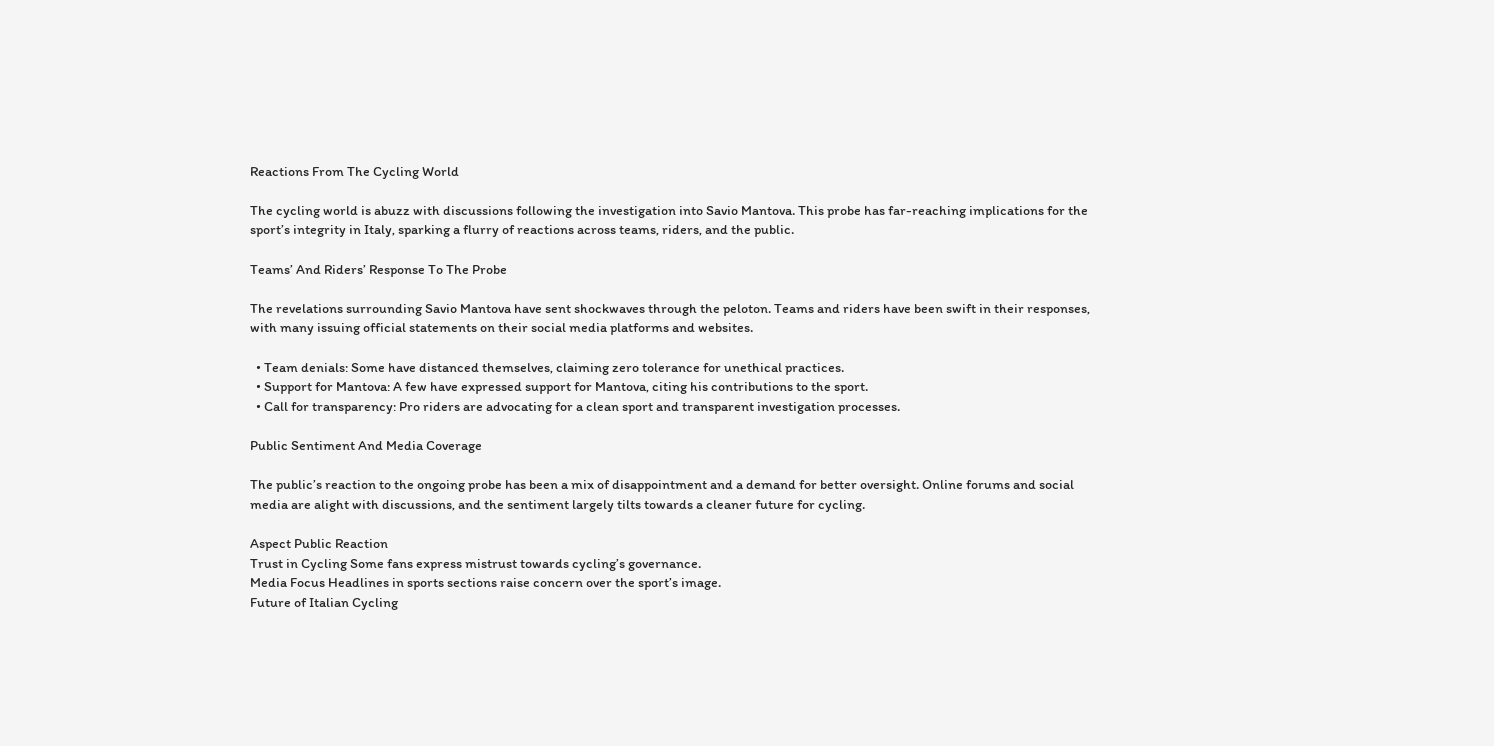Reactions From The Cycling World

The cycling world is abuzz with discussions following the investigation into Savio Mantova. This probe has far-reaching implications for the sport’s integrity in Italy, sparking a flurry of reactions across teams, riders, and the public.

Teams’ And Riders’ Response To The Probe

The revelations surrounding Savio Mantova have sent shockwaves through the peloton. Teams and riders have been swift in their responses, with many issuing official statements on their social media platforms and websites.

  • Team denials: Some have distanced themselves, claiming zero tolerance for unethical practices.
  • Support for Mantova: A few have expressed support for Mantova, citing his contributions to the sport.
  • Call for transparency: Pro riders are advocating for a clean sport and transparent investigation processes.

Public Sentiment And Media Coverage

The public’s reaction to the ongoing probe has been a mix of disappointment and a demand for better oversight. Online forums and social media are alight with discussions, and the sentiment largely tilts towards a cleaner future for cycling.

Aspect Public Reaction
Trust in Cycling Some fans express mistrust towards cycling’s governance.
Media Focus Headlines in sports sections raise concern over the sport’s image.
Future of Italian Cycling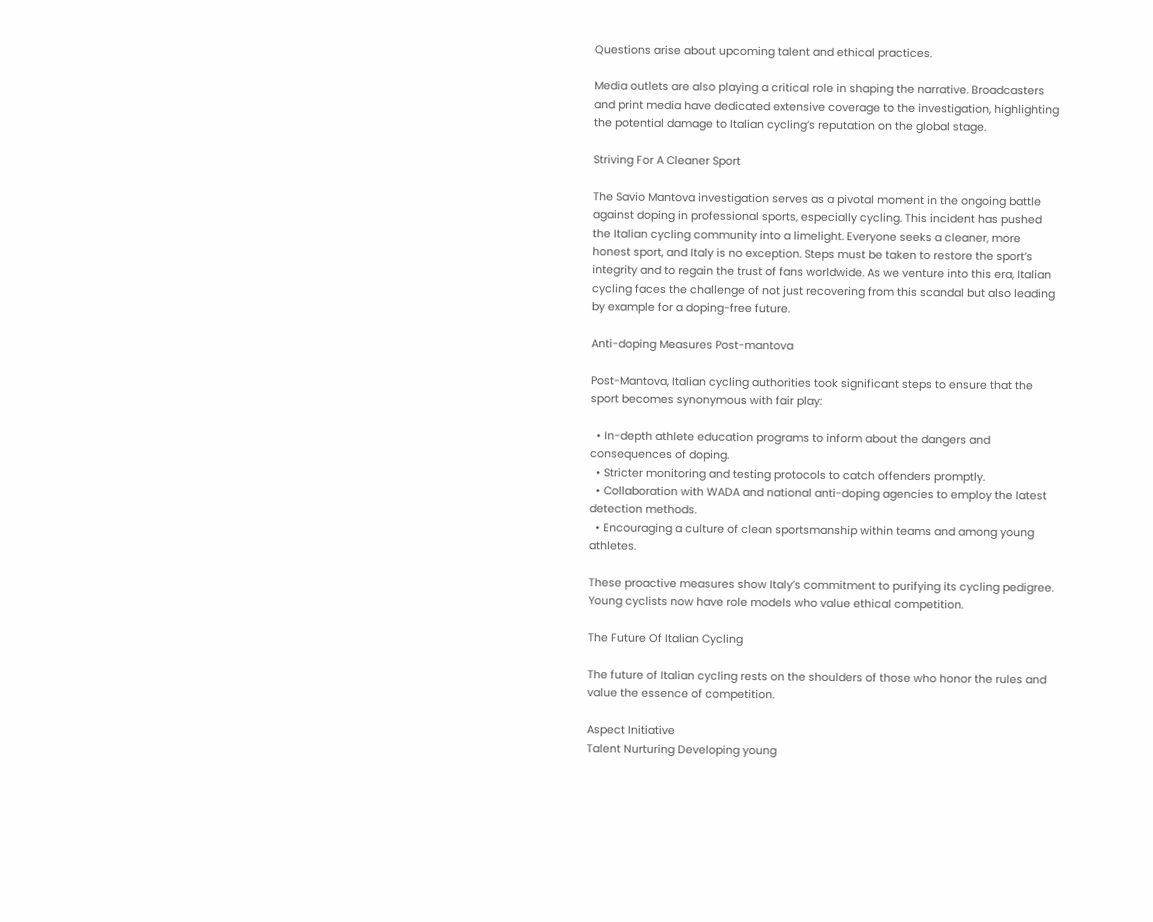Questions arise about upcoming talent and ethical practices.

Media outlets are also playing a critical role in shaping the narrative. Broadcasters and print media have dedicated extensive coverage to the investigation, highlighting the potential damage to Italian cycling’s reputation on the global stage.

Striving For A Cleaner Sport

The Savio Mantova investigation serves as a pivotal moment in the ongoing battle against doping in professional sports, especially cycling. This incident has pushed the Italian cycling community into a limelight. Everyone seeks a cleaner, more honest sport, and Italy is no exception. Steps must be taken to restore the sport’s integrity and to regain the trust of fans worldwide. As we venture into this era, Italian cycling faces the challenge of not just recovering from this scandal but also leading by example for a doping-free future.

Anti-doping Measures Post-mantova

Post-Mantova, Italian cycling authorities took significant steps to ensure that the sport becomes synonymous with fair play:

  • In-depth athlete education programs to inform about the dangers and consequences of doping.
  • Stricter monitoring and testing protocols to catch offenders promptly.
  • Collaboration with WADA and national anti-doping agencies to employ the latest detection methods.
  • Encouraging a culture of clean sportsmanship within teams and among young athletes.

These proactive measures show Italy’s commitment to purifying its cycling pedigree. Young cyclists now have role models who value ethical competition.

The Future Of Italian Cycling

The future of Italian cycling rests on the shoulders of those who honor the rules and value the essence of competition.

Aspect Initiative
Talent Nurturing Developing young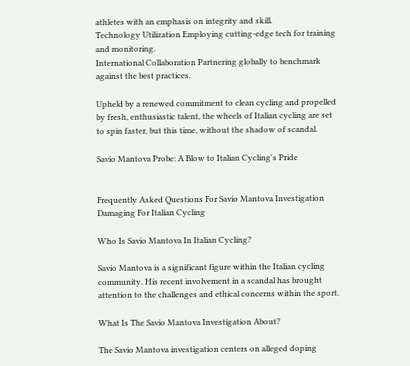athletes with an emphasis on integrity and skill.
Technology Utilization Employing cutting-edge tech for training and monitoring.
International Collaboration Partnering globally to benchmark against the best practices.

Upheld by a renewed commitment to clean cycling and propelled by fresh, enthusiastic talent, the wheels of Italian cycling are set to spin faster, but this time, without the shadow of scandal.

Savio Mantova Probe: A Blow to Italian Cycling's Pride


Frequently Asked Questions For Savio Mantova Investigation Damaging For Italian Cycling

Who Is Savio Mantova In Italian Cycling?

Savio Mantova is a significant figure within the Italian cycling community. His recent involvement in a scandal has brought attention to the challenges and ethical concerns within the sport.

What Is The Savio Mantova Investigation About?

The Savio Mantova investigation centers on alleged doping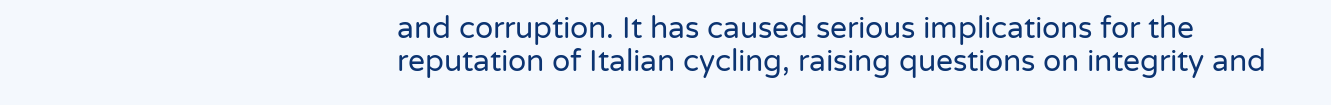and corruption. It has caused serious implications for the reputation of Italian cycling, raising questions on integrity and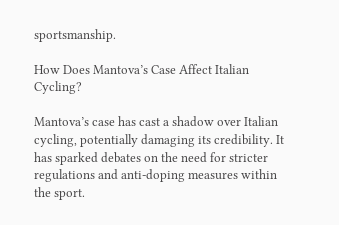sportsmanship.

How Does Mantova’s Case Affect Italian Cycling?

Mantova’s case has cast a shadow over Italian cycling, potentially damaging its credibility. It has sparked debates on the need for stricter regulations and anti-doping measures within the sport.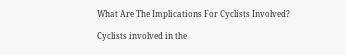What Are The Implications For Cyclists Involved?

Cyclists involved in the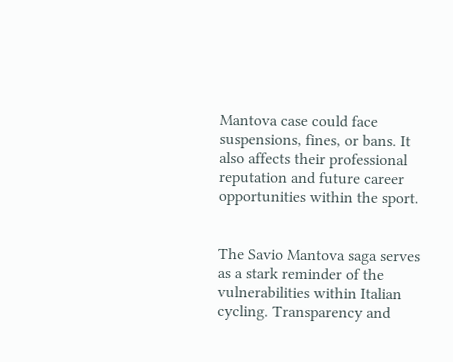Mantova case could face suspensions, fines, or bans. It also affects their professional reputation and future career opportunities within the sport.


The Savio Mantova saga serves as a stark reminder of the vulnerabilities within Italian cycling. Transparency and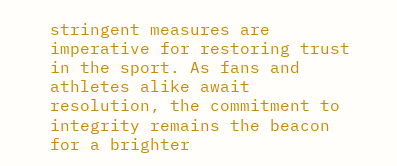stringent measures are imperative for restoring trust in the sport. As fans and athletes alike await resolution, the commitment to integrity remains the beacon for a brighter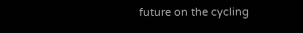future on the cycling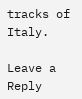tracks of Italy.

Leave a Reply